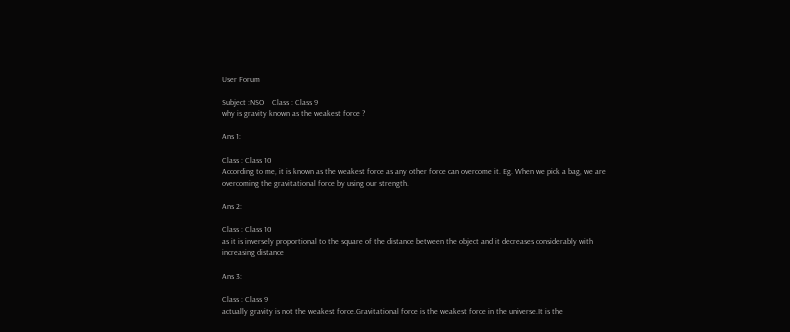User Forum

Subject :NSO    Class : Class 9
why is gravity known as the weakest force ?

Ans 1:

Class : Class 10
According to me, it is known as the weakest force as any other force can overcome it. Eg. When we pick a bag, we are overcoming the gravitational force by using our strength.

Ans 2:

Class : Class 10
as it is inversely proportional to the square of the distance between the object and it decreases considerably with increasing distance

Ans 3:

Class : Class 9
actually gravity is not the weakest force.Gravitational force is the weakest force in the universe.It is the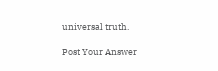universal truth.

Post Your Answer